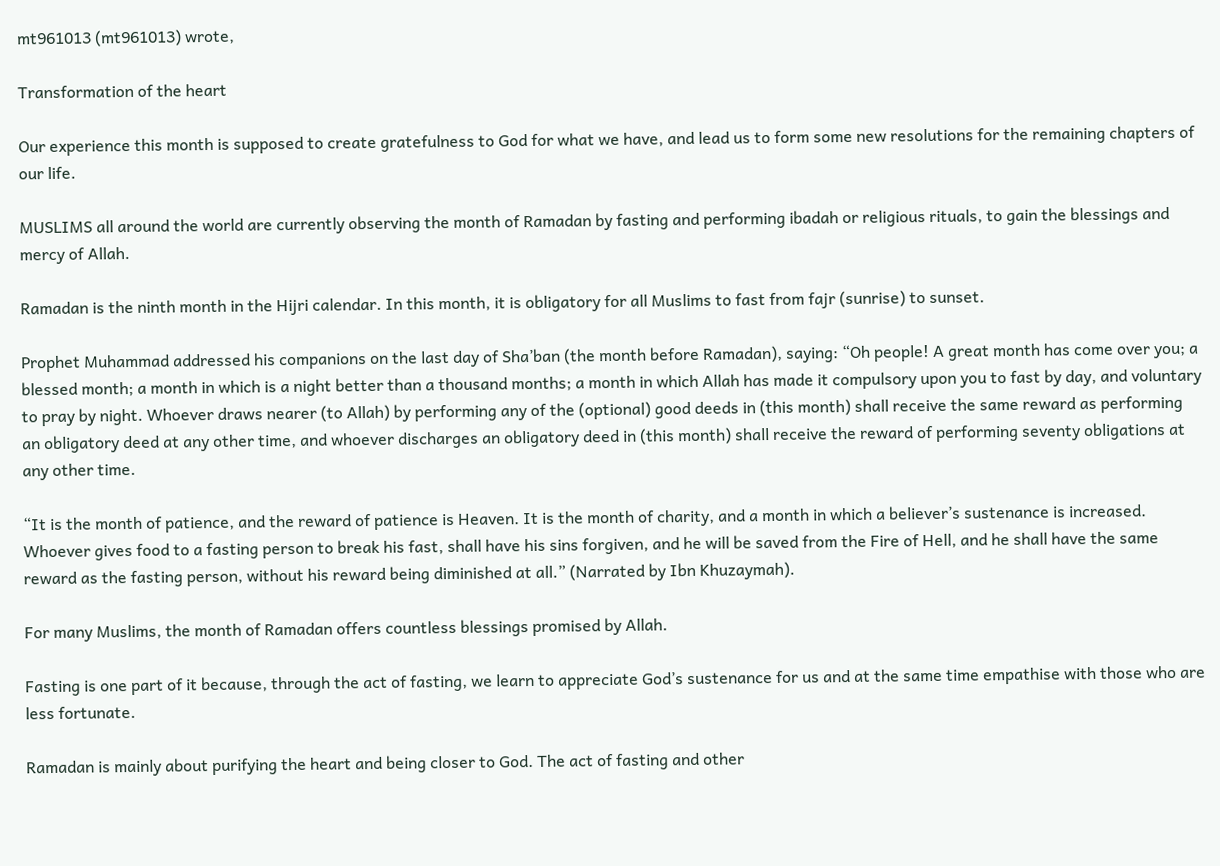mt961013 (mt961013) wrote,

Transformation of the heart

Our experience this month is supposed to create gratefulness to God for what we have, and lead us to form some new resolutions for the remaining chapters of our life.

MUSLIMS all around the world are currently observing the month of Ramadan by fasting and performing ibadah or religious rituals, to gain the blessings and mercy of Allah.

Ramadan is the ninth month in the Hijri calendar. In this month, it is obligatory for all Muslims to fast from fajr (sunrise) to sunset.

Prophet Muhammad addressed his companions on the last day of Sha’ban (the month before Ramadan), saying: “Oh people! A great month has come over you; a blessed month; a month in which is a night better than a thousand months; a month in which Allah has made it compulsory upon you to fast by day, and voluntary to pray by night. Whoever draws nearer (to Allah) by performing any of the (optional) good deeds in (this month) shall receive the same reward as performing an obligatory deed at any other time, and whoever discharges an obligatory deed in (this month) shall receive the reward of performing seventy obligations at any other time.

“It is the month of patience, and the reward of patience is Heaven. It is the month of charity, and a month in which a believer’s sustenance is increased. Whoever gives food to a fasting person to break his fast, shall have his sins forgiven, and he will be saved from the Fire of Hell, and he shall have the same reward as the fasting person, without his reward being diminished at all.” (Narrated by Ibn Khuzaymah).

For many Muslims, the month of Ramadan offers countless blessings promised by Allah.

Fasting is one part of it because, through the act of fasting, we learn to appreciate God’s sustenance for us and at the same time empathise with those who are less fortunate.

Ramadan is mainly about purifying the heart and being closer to God. The act of fasting and other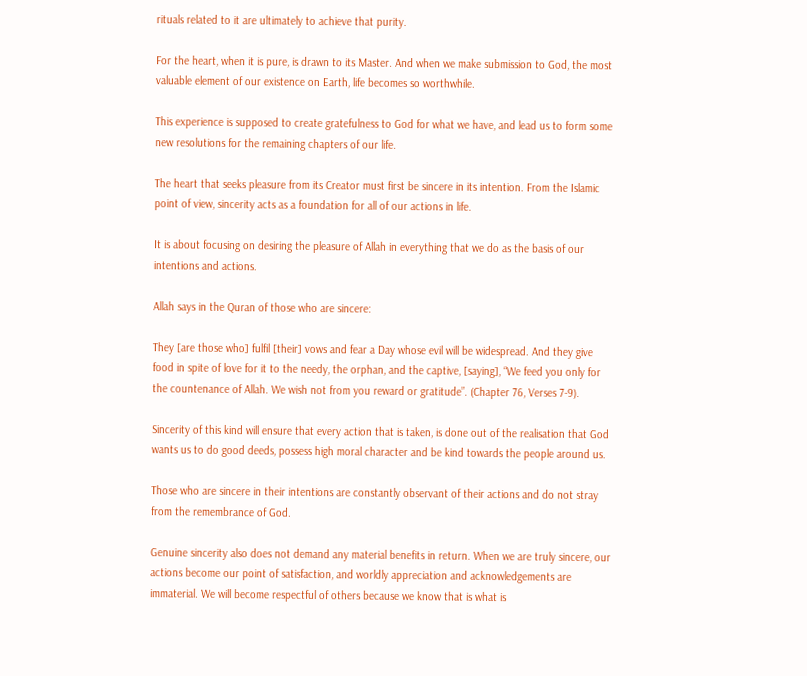rituals related to it are ultimately to achieve that purity.

For the heart, when it is pure, is drawn to its Master. And when we make submission to God, the most valuable element of our existence on Earth, life becomes so worthwhile.

This experience is supposed to create gratefulness to God for what we have, and lead us to form some new resolutions for the remaining chapters of our life.

The heart that seeks pleasure from its Creator must first be sincere in its intention. From the Islamic point of view, sincerity acts as a foundation for all of our actions in life.

It is about focusing on desiring the pleasure of Allah in everything that we do as the basis of our intentions and actions.

Allah says in the Quran of those who are sincere:

They [are those who] fulfil [their] vows and fear a Day whose evil will be widespread. And they give food in spite of love for it to the needy, the orphan, and the captive, [saying], “We feed you only for the countenance of Allah. We wish not from you reward or gratitude”. (Chapter 76, Verses 7-9).

Sincerity of this kind will ensure that every action that is taken, is done out of the realisation that God wants us to do good deeds, possess high moral character and be kind towards the people around us.

Those who are sincere in their intentions are constantly observant of their actions and do not stray from the remembrance of God.

Genuine sincerity also does not demand any material benefits in return. When we are truly sincere, our actions become our point of satisfaction, and worldly appreciation and acknowledgements are immaterial. We will become respectful of others because we know that is what is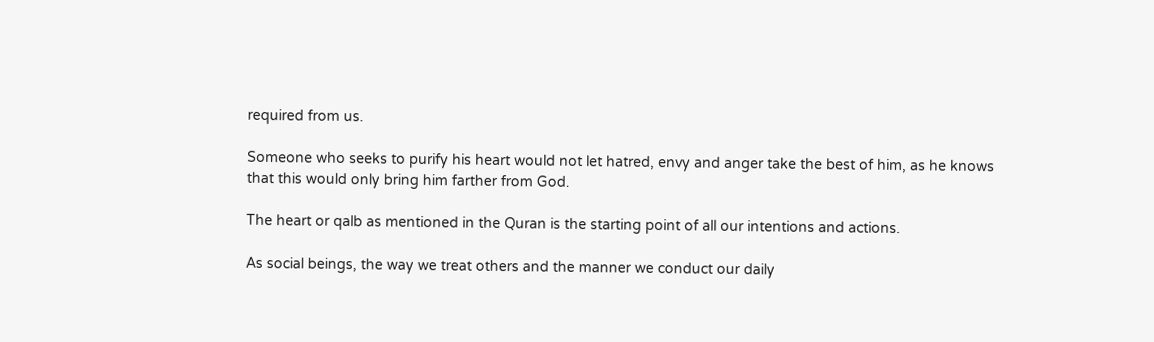required from us.

Someone who seeks to purify his heart would not let hatred, envy and anger take the best of him, as he knows that this would only bring him farther from God.

The heart or qalb as mentioned in the Quran is the starting point of all our intentions and actions.

As social beings, the way we treat others and the manner we conduct our daily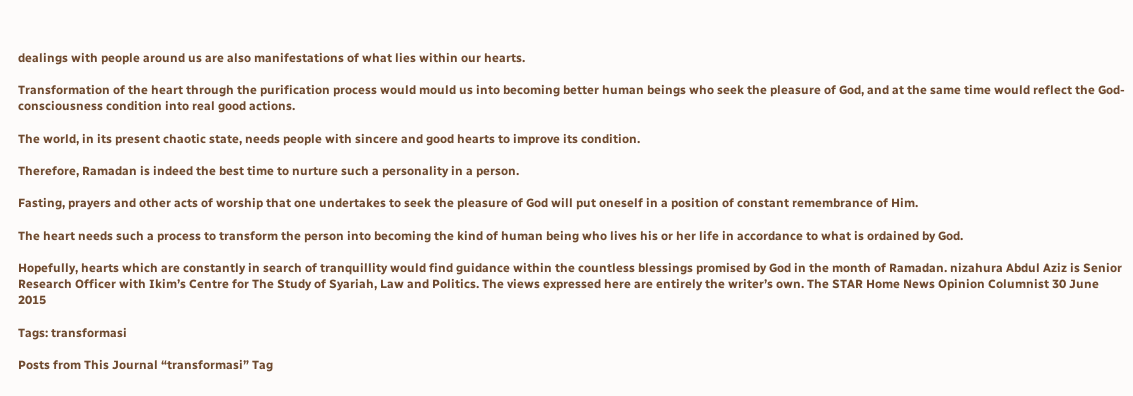dealings with people around us are also manifestations of what lies within our hearts.

Transformation of the heart through the purification process would mould us into becoming better human beings who seek the pleasure of God, and at the same time would reflect the God-consciousness condition into real good actions.

The world, in its present chaotic state, needs people with sincere and good hearts to improve its condition.

Therefore, Ramadan is indeed the best time to nurture such a personality in a person.

Fasting, prayers and other acts of worship that one undertakes to seek the pleasure of God will put oneself in a position of constant remembrance of Him.

The heart needs such a process to transform the person into becoming the kind of human being who lives his or her life in accordance to what is ordained by God.

Hopefully, hearts which are constantly in search of tranquillity would find guidance within the countless blessings promised by God in the month of Ramadan. nizahura Abdul Aziz is Senior Research Officer with Ikim’s Centre for The Study of Syariah, Law and Politics. The views expressed here are entirely the writer’s own. The STAR Home News Opinion Columnist 30 June 2015

Tags: transformasi

Posts from This Journal “transformasi” Tag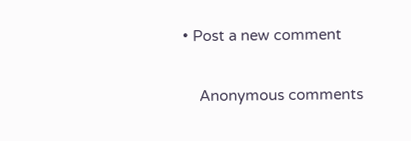• Post a new comment


    Anonymous comments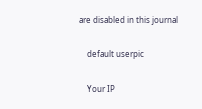are disabled in this journal

    default userpic

    Your IP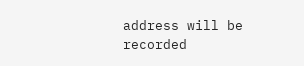address will be recorded